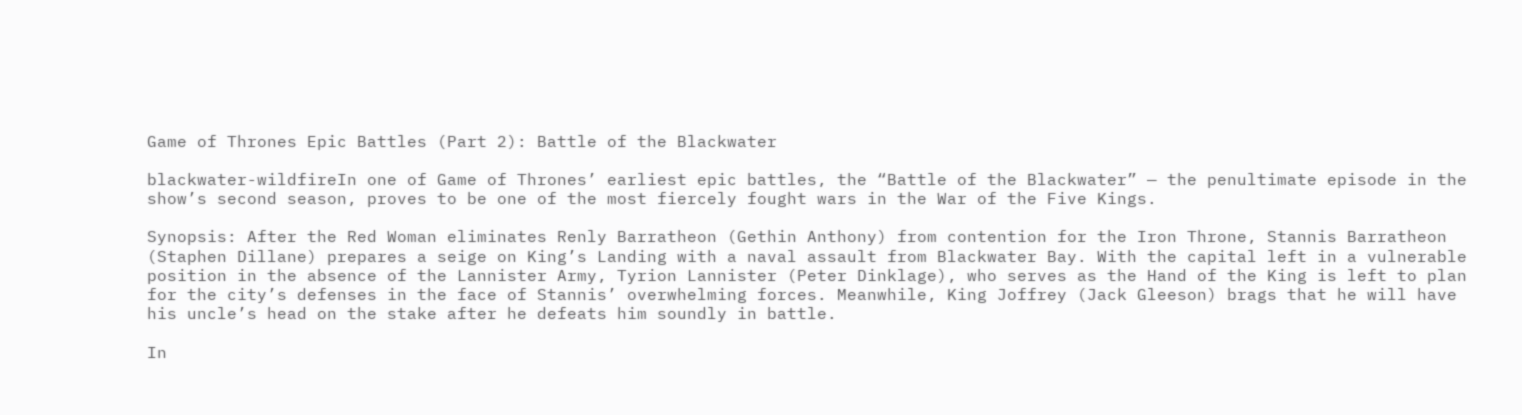Game of Thrones Epic Battles (Part 2): Battle of the Blackwater

blackwater-wildfireIn one of Game of Thrones’ earliest epic battles, the “Battle of the Blackwater” — the penultimate episode in the show’s second season, proves to be one of the most fiercely fought wars in the War of the Five Kings.

Synopsis: After the Red Woman eliminates Renly Barratheon (Gethin Anthony) from contention for the Iron Throne, Stannis Barratheon (Staphen Dillane) prepares a seige on King’s Landing with a naval assault from Blackwater Bay. With the capital left in a vulnerable position in the absence of the Lannister Army, Tyrion Lannister (Peter Dinklage), who serves as the Hand of the King is left to plan for the city’s defenses in the face of Stannis’ overwhelming forces. Meanwhile, King Joffrey (Jack Gleeson) brags that he will have his uncle’s head on the stake after he defeats him soundly in battle.

In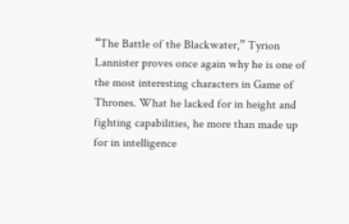“The Battle of the Blackwater,” Tyrion Lannister proves once again why he is one of the most interesting characters in Game of Thrones. What he lacked for in height and fighting capabilities, he more than made up for in intelligence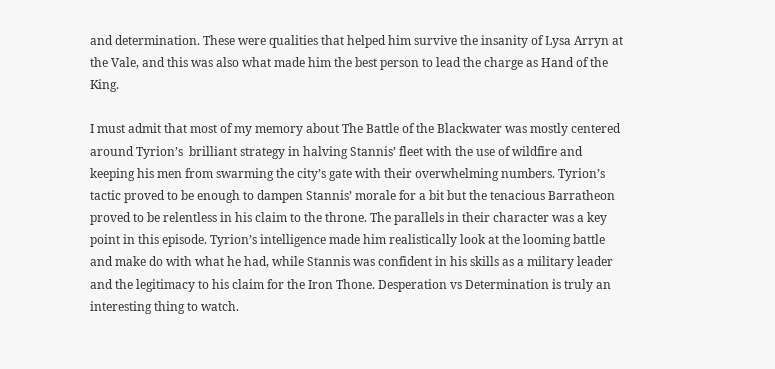and determination. These were qualities that helped him survive the insanity of Lysa Arryn at the Vale, and this was also what made him the best person to lead the charge as Hand of the King.

I must admit that most of my memory about The Battle of the Blackwater was mostly centered around Tyrion’s  brilliant strategy in halving Stannis’ fleet with the use of wildfire and keeping his men from swarming the city’s gate with their overwhelming numbers. Tyrion’s tactic proved to be enough to dampen Stannis’ morale for a bit but the tenacious Barratheon proved to be relentless in his claim to the throne. The parallels in their character was a key point in this episode. Tyrion’s intelligence made him realistically look at the looming battle and make do with what he had, while Stannis was confident in his skills as a military leader and the legitimacy to his claim for the Iron Thone. Desperation vs Determination is truly an interesting thing to watch.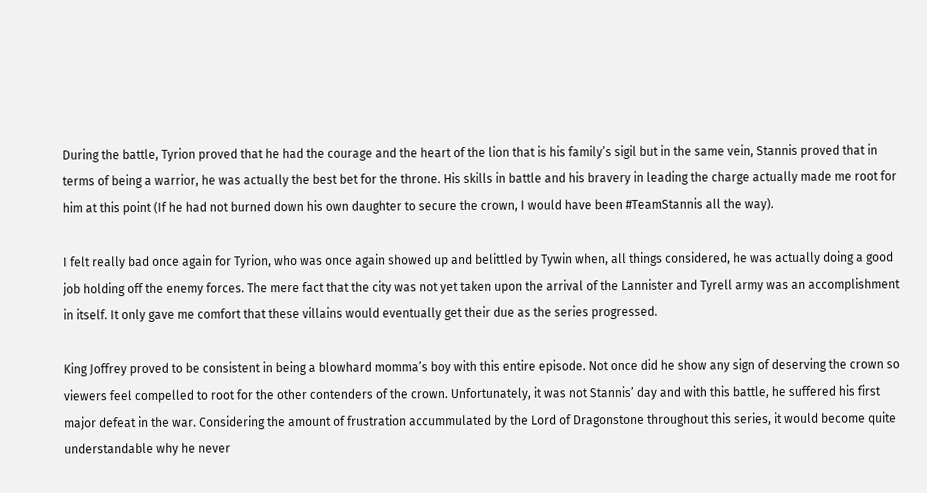During the battle, Tyrion proved that he had the courage and the heart of the lion that is his family’s sigil but in the same vein, Stannis proved that in terms of being a warrior, he was actually the best bet for the throne. His skills in battle and his bravery in leading the charge actually made me root for him at this point (If he had not burned down his own daughter to secure the crown, I would have been #TeamStannis all the way).

I felt really bad once again for Tyrion, who was once again showed up and belittled by Tywin when, all things considered, he was actually doing a good job holding off the enemy forces. The mere fact that the city was not yet taken upon the arrival of the Lannister and Tyrell army was an accomplishment in itself. It only gave me comfort that these villains would eventually get their due as the series progressed.

King Joffrey proved to be consistent in being a blowhard momma’s boy with this entire episode. Not once did he show any sign of deserving the crown so viewers feel compelled to root for the other contenders of the crown. Unfortunately, it was not Stannis’ day and with this battle, he suffered his first major defeat in the war. Considering the amount of frustration accummulated by the Lord of Dragonstone throughout this series, it would become quite understandable why he never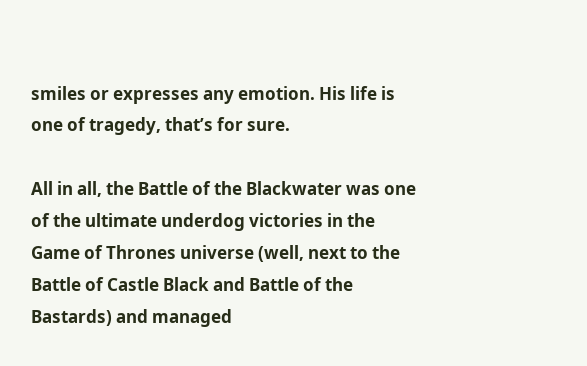smiles or expresses any emotion. His life is one of tragedy, that’s for sure.

All in all, the Battle of the Blackwater was one of the ultimate underdog victories in the Game of Thrones universe (well, next to the Battle of Castle Black and Battle of the Bastards) and managed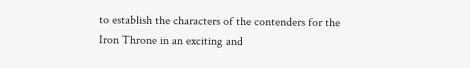to establish the characters of the contenders for the Iron Throne in an exciting and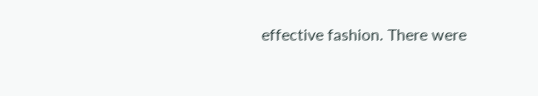effective fashion. There were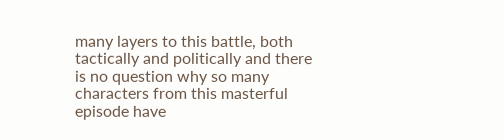many layers to this battle, both tactically and politically and there is no question why so many characters from this masterful episode have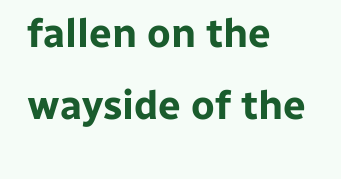fallen on the wayside of the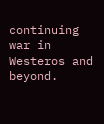continuing war in Westeros and beyond.